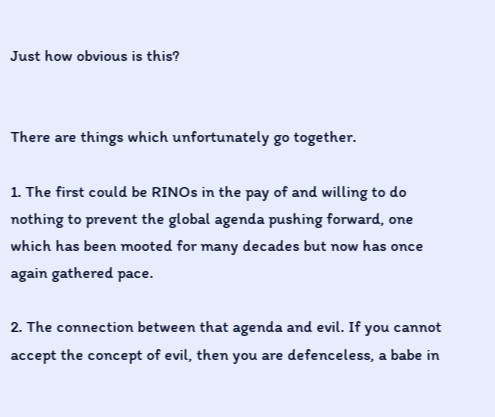Just how obvious is this?


There are things which unfortunately go together.

1. The first could be RINOs in the pay of and willing to do nothing to prevent the global agenda pushing forward, one which has been mooted for many decades but now has once again gathered pace.

2. The connection between that agenda and evil. If you cannot accept the concept of evil, then you are defenceless, a babe in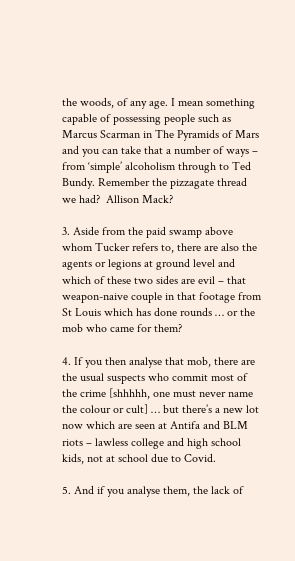the woods, of any age. I mean something capable of possessing people such as Marcus Scarman in The Pyramids of Mars and you can take that a number of ways – from ‘simple’ alcoholism through to Ted Bundy. Remember the pizzagate thread we had?  Allison Mack?

3. Aside from the paid swamp above whom Tucker refers to, there are also the agents or legions at ground level and which of these two sides are evil – that weapon-naive couple in that footage from St Louis which has done rounds … or the mob who came for them?

4. If you then analyse that mob, there are the usual suspects who commit most of the crime [shhhhh, one must never name the colour or cult] … but there’s a new lot now which are seen at Antifa and BLM riots – lawless college and high school kids, not at school due to Covid.

5. And if you analyse them, the lack of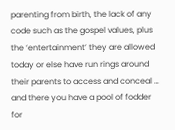parenting from birth, the lack of any code such as the gospel values, plus the ‘entertainment’ they are allowed today or else have run rings around their parents to access and conceal … and there you have a pool of fodder for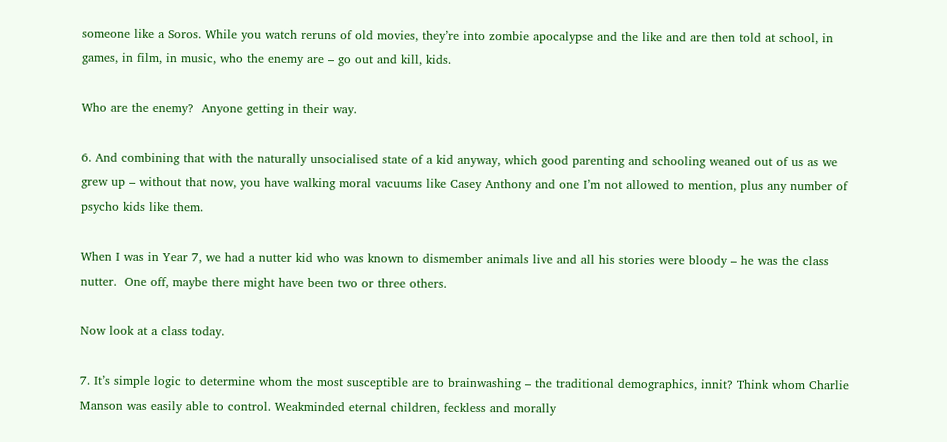someone like a Soros. While you watch reruns of old movies, they’re into zombie apocalypse and the like and are then told at school, in games, in film, in music, who the enemy are – go out and kill, kids.

Who are the enemy?  Anyone getting in their way.

6. And combining that with the naturally unsocialised state of a kid anyway, which good parenting and schooling weaned out of us as we grew up – without that now, you have walking moral vacuums like Casey Anthony and one I’m not allowed to mention, plus any number of psycho kids like them.

When I was in Year 7, we had a nutter kid who was known to dismember animals live and all his stories were bloody – he was the class nutter.  One off, maybe there might have been two or three others.

Now look at a class today.

7. It’s simple logic to determine whom the most susceptible are to brainwashing – the traditional demographics, innit? Think whom Charlie Manson was easily able to control. Weakminded eternal children, feckless and morally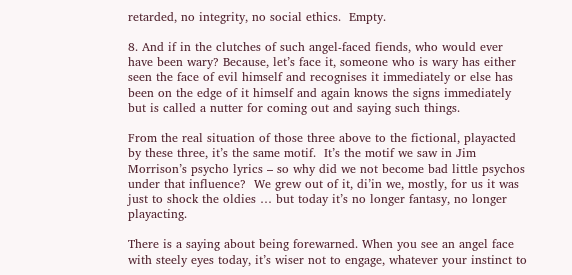retarded, no integrity, no social ethics.  Empty.

8. And if in the clutches of such angel-faced fiends, who would ever have been wary? Because, let’s face it, someone who is wary has either seen the face of evil himself and recognises it immediately or else has been on the edge of it himself and again knows the signs immediately but is called a nutter for coming out and saying such things.

From the real situation of those three above to the fictional, playacted by these three, it’s the same motif.  It’s the motif we saw in Jim Morrison’s psycho lyrics – so why did we not become bad little psychos under that influence?  We grew out of it, di’in we, mostly, for us it was just to shock the oldies … but today it’s no longer fantasy, no longer playacting.

There is a saying about being forewarned. When you see an angel face with steely eyes today, it’s wiser not to engage, whatever your instinct to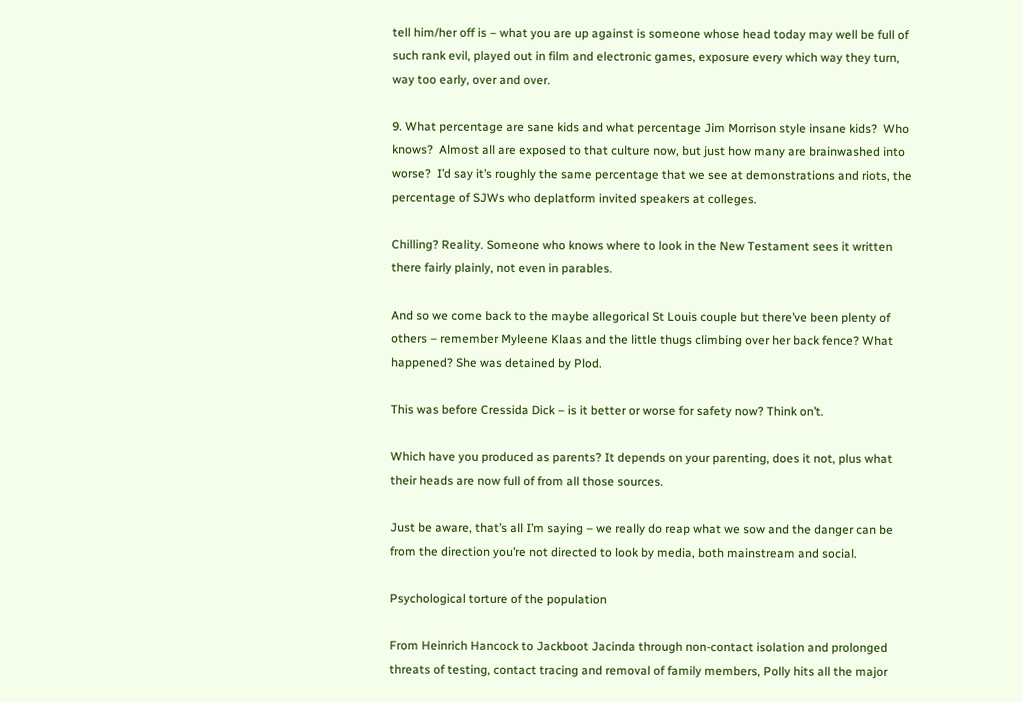tell him/her off is – what you are up against is someone whose head today may well be full of such rank evil, played out in film and electronic games, exposure every which way they turn, way too early, over and over.

9. What percentage are sane kids and what percentage Jim Morrison style insane kids?  Who knows?  Almost all are exposed to that culture now, but just how many are brainwashed into worse?  I’d say it’s roughly the same percentage that we see at demonstrations and riots, the percentage of SJWs who deplatform invited speakers at colleges.

Chilling? Reality. Someone who knows where to look in the New Testament sees it written there fairly plainly, not even in parables.

And so we come back to the maybe allegorical St Louis couple but there’ve been plenty of others – remember Myleene Klaas and the little thugs climbing over her back fence? What happened? She was detained by Plod.

This was before Cressida Dick – is it better or worse for safety now? Think on’t.

Which have you produced as parents? It depends on your parenting, does it not, plus what their heads are now full of from all those sources.

Just be aware, that’s all I’m saying – we really do reap what we sow and the danger can be from the direction you’re not directed to look by media, both mainstream and social.

Psychological torture of the population

From Heinrich Hancock to Jackboot Jacinda through non-contact isolation and prolonged threats of testing, contact tracing and removal of family members, Polly hits all the major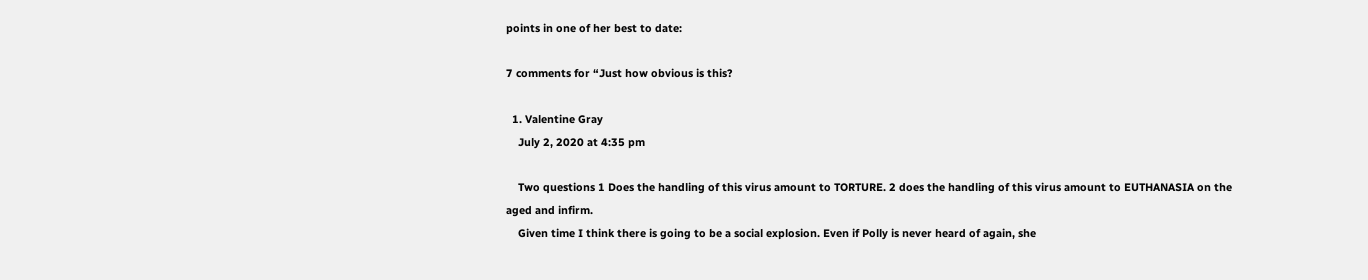points in one of her best to date:

7 comments for “Just how obvious is this?

  1. Valentine Gray
    July 2, 2020 at 4:35 pm

    Two questions 1 Does the handling of this virus amount to TORTURE. 2 does the handling of this virus amount to EUTHANASIA on the aged and infirm.
    Given time I think there is going to be a social explosion. Even if Polly is never heard of again, she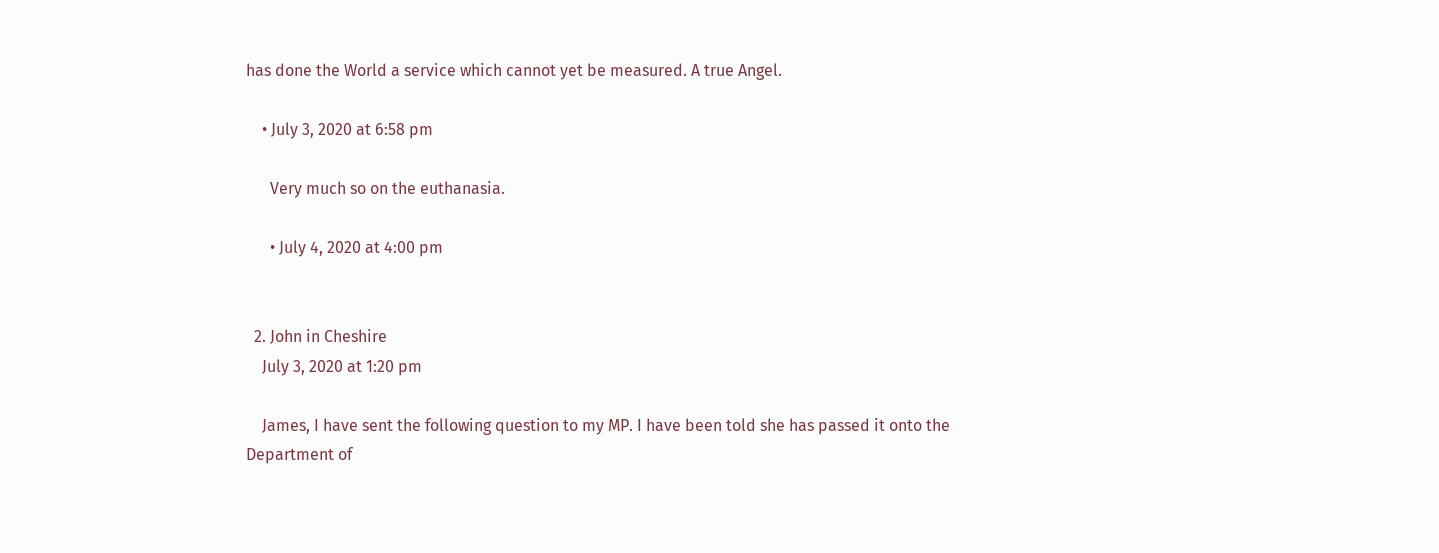has done the World a service which cannot yet be measured. A true Angel.

    • July 3, 2020 at 6:58 pm

      Very much so on the euthanasia.

      • July 4, 2020 at 4:00 pm


  2. John in Cheshire
    July 3, 2020 at 1:20 pm

    James, I have sent the following question to my MP. I have been told she has passed it onto the Department of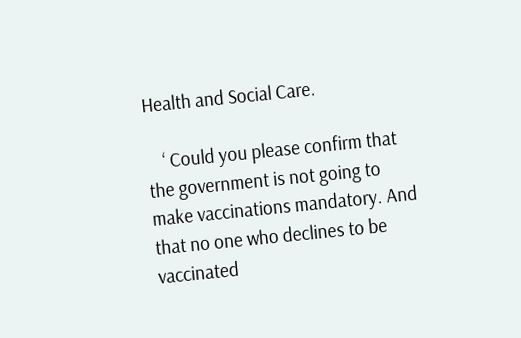Health and Social Care.

    ‘ Could you please confirm that the government is not going to make vaccinations mandatory. And that no one who declines to be vaccinated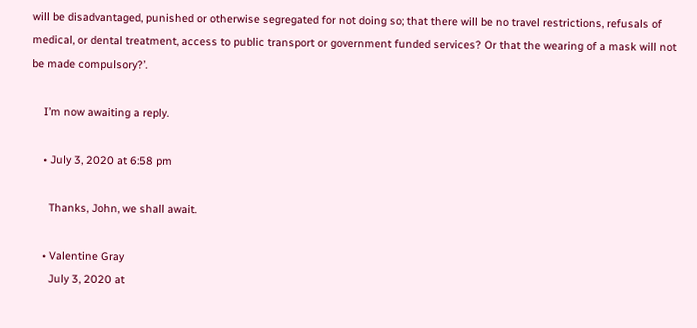will be disadvantaged, punished or otherwise segregated for not doing so; that there will be no travel restrictions, refusals of medical, or dental treatment, access to public transport or government funded services? Or that the wearing of a mask will not be made compulsory?’.

    I’m now awaiting a reply.

    • July 3, 2020 at 6:58 pm

      Thanks, John, we shall await.

    • Valentine Gray
      July 3, 2020 at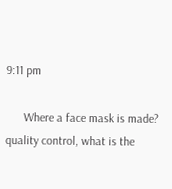9:11 pm

      Where a face mask is made? quality control, what is the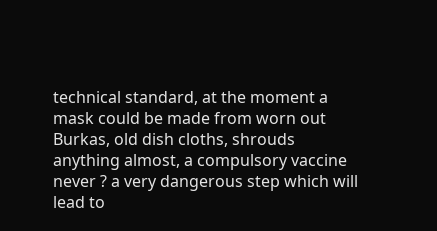technical standard, at the moment a mask could be made from worn out Burkas, old dish cloths, shrouds anything almost, a compulsory vaccine never ? a very dangerous step which will lead to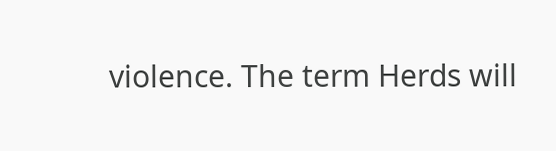violence. The term Herds will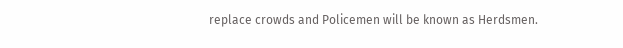replace crowds and Policemen will be known as Herdsmen.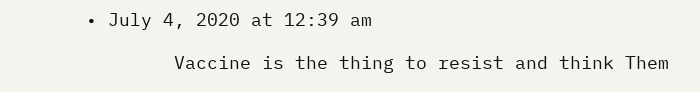• July 4, 2020 at 12:39 am

        Vaccine is the thing to resist and think Them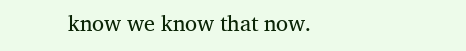know we know that now.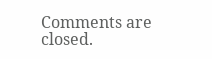Comments are closed.